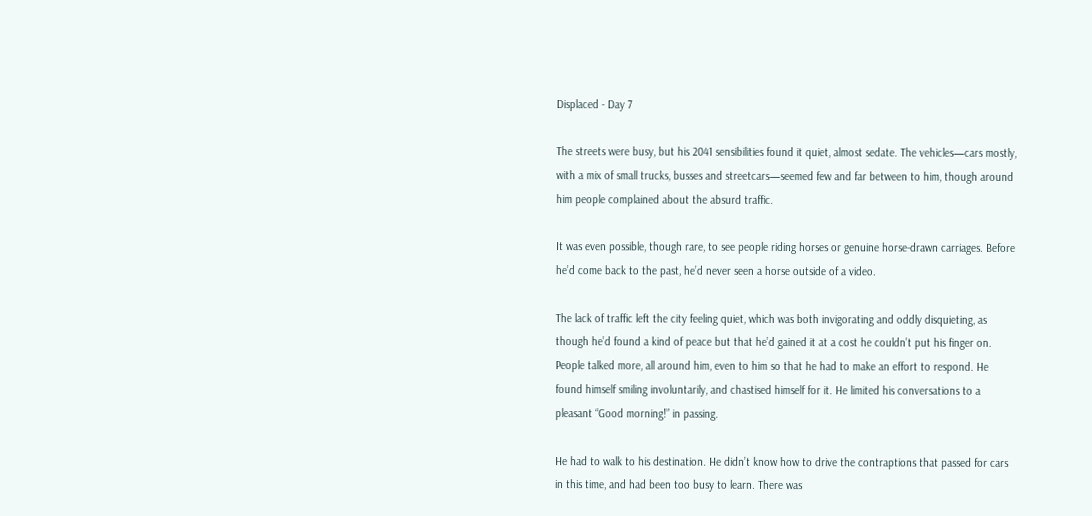Displaced - Day 7

The streets were busy, but his 2041 sensibilities found it quiet, almost sedate. The vehicles—cars mostly, with a mix of small trucks, busses and streetcars—seemed few and far between to him, though around him people complained about the absurd traffic.

It was even possible, though rare, to see people riding horses or genuine horse-drawn carriages. Before he’d come back to the past, he’d never seen a horse outside of a video.

The lack of traffic left the city feeling quiet, which was both invigorating and oddly disquieting, as though he’d found a kind of peace but that he’d gained it at a cost he couldn’t put his finger on. People talked more, all around him, even to him so that he had to make an effort to respond. He found himself smiling involuntarily, and chastised himself for it. He limited his conversations to a pleasant “Good morning!” in passing.

He had to walk to his destination. He didn’t know how to drive the contraptions that passed for cars in this time, and had been too busy to learn. There was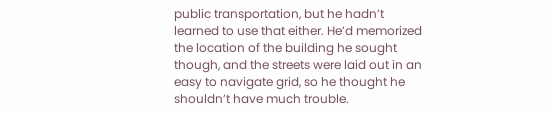public transportation, but he hadn’t learned to use that either. He’d memorized the location of the building he sought though, and the streets were laid out in an easy to navigate grid, so he thought he shouldn’t have much trouble.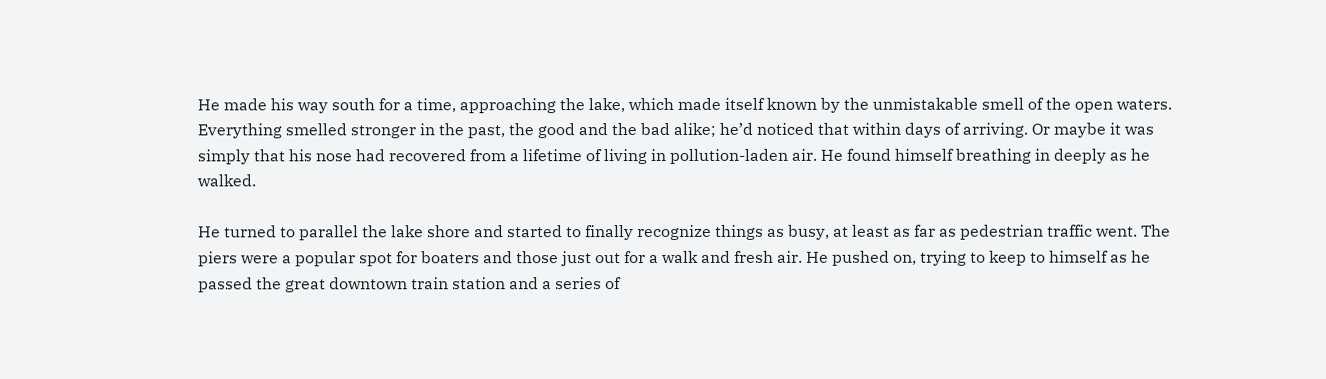He made his way south for a time, approaching the lake, which made itself known by the unmistakable smell of the open waters. Everything smelled stronger in the past, the good and the bad alike; he’d noticed that within days of arriving. Or maybe it was simply that his nose had recovered from a lifetime of living in pollution-laden air. He found himself breathing in deeply as he walked.

He turned to parallel the lake shore and started to finally recognize things as busy, at least as far as pedestrian traffic went. The piers were a popular spot for boaters and those just out for a walk and fresh air. He pushed on, trying to keep to himself as he passed the great downtown train station and a series of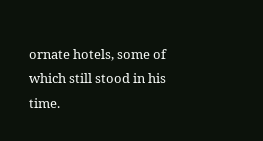ornate hotels, some of which still stood in his time.